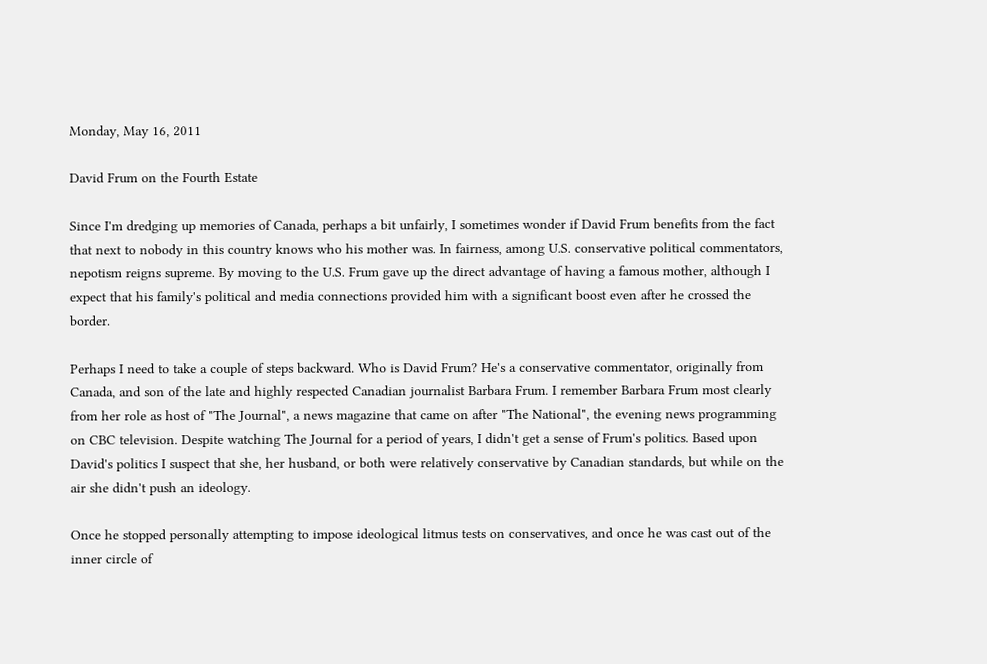Monday, May 16, 2011

David Frum on the Fourth Estate

Since I'm dredging up memories of Canada, perhaps a bit unfairly, I sometimes wonder if David Frum benefits from the fact that next to nobody in this country knows who his mother was. In fairness, among U.S. conservative political commentators, nepotism reigns supreme. By moving to the U.S. Frum gave up the direct advantage of having a famous mother, although I expect that his family's political and media connections provided him with a significant boost even after he crossed the border.

Perhaps I need to take a couple of steps backward. Who is David Frum? He's a conservative commentator, originally from Canada, and son of the late and highly respected Canadian journalist Barbara Frum. I remember Barbara Frum most clearly from her role as host of "The Journal", a news magazine that came on after "The National", the evening news programming on CBC television. Despite watching The Journal for a period of years, I didn't get a sense of Frum's politics. Based upon David's politics I suspect that she, her husband, or both were relatively conservative by Canadian standards, but while on the air she didn't push an ideology.

Once he stopped personally attempting to impose ideological litmus tests on conservatives, and once he was cast out of the inner circle of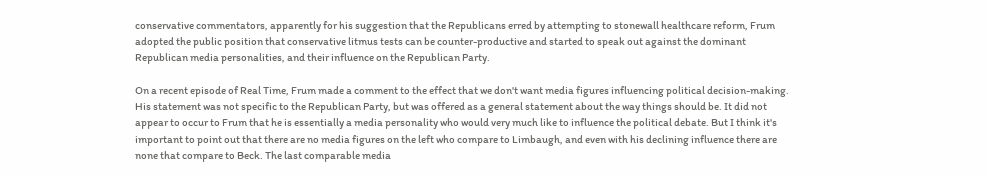conservative commentators, apparently for his suggestion that the Republicans erred by attempting to stonewall healthcare reform, Frum adopted the public position that conservative litmus tests can be counter-productive and started to speak out against the dominant Republican media personalities, and their influence on the Republican Party.

On a recent episode of Real Time, Frum made a comment to the effect that we don't want media figures influencing political decision-making. His statement was not specific to the Republican Party, but was offered as a general statement about the way things should be. It did not appear to occur to Frum that he is essentially a media personality who would very much like to influence the political debate. But I think it's important to point out that there are no media figures on the left who compare to Limbaugh, and even with his declining influence there are none that compare to Beck. The last comparable media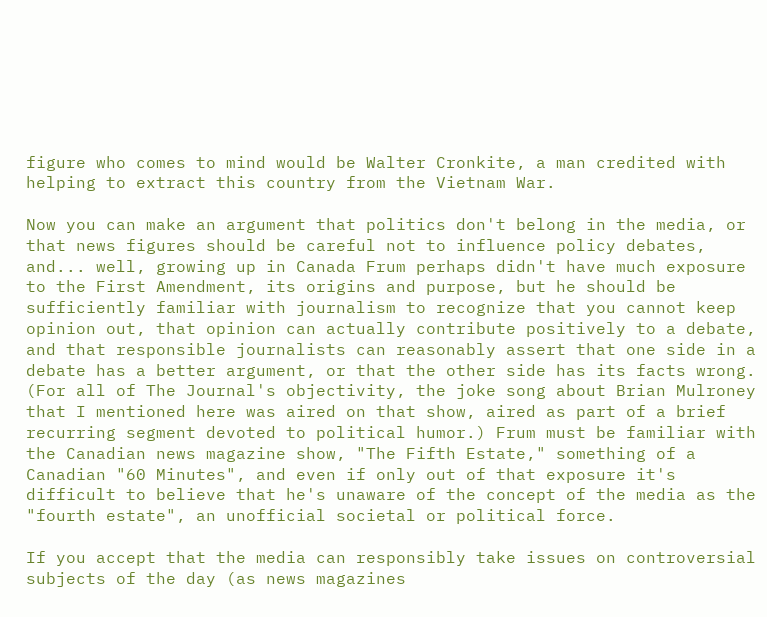figure who comes to mind would be Walter Cronkite, a man credited with helping to extract this country from the Vietnam War.

Now you can make an argument that politics don't belong in the media, or that news figures should be careful not to influence policy debates, and... well, growing up in Canada Frum perhaps didn't have much exposure to the First Amendment, its origins and purpose, but he should be sufficiently familiar with journalism to recognize that you cannot keep opinion out, that opinion can actually contribute positively to a debate, and that responsible journalists can reasonably assert that one side in a debate has a better argument, or that the other side has its facts wrong. (For all of The Journal's objectivity, the joke song about Brian Mulroney that I mentioned here was aired on that show, aired as part of a brief recurring segment devoted to political humor.) Frum must be familiar with the Canadian news magazine show, "The Fifth Estate," something of a Canadian "60 Minutes", and even if only out of that exposure it's difficult to believe that he's unaware of the concept of the media as the "fourth estate", an unofficial societal or political force.

If you accept that the media can responsibly take issues on controversial subjects of the day (as news magazines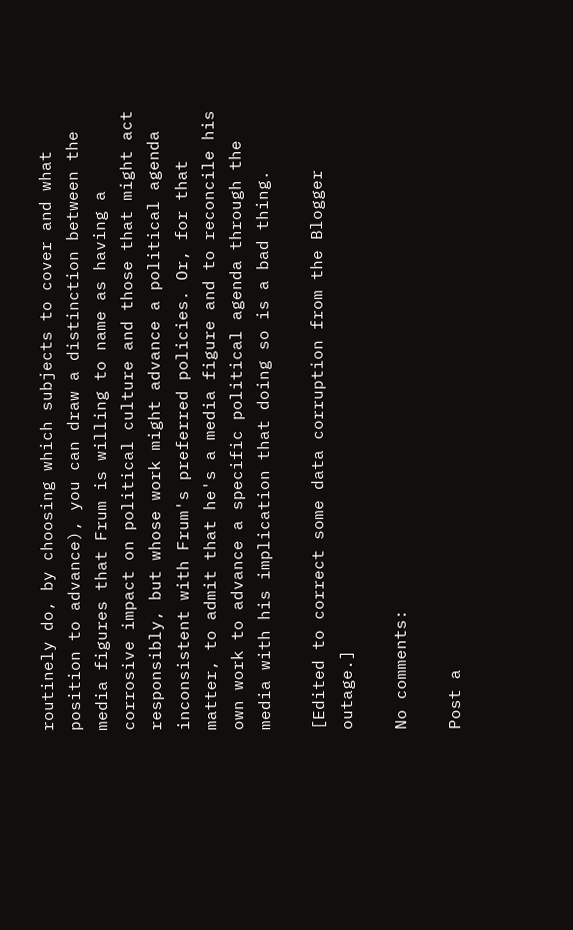routinely do, by choosing which subjects to cover and what position to advance), you can draw a distinction between the media figures that Frum is willing to name as having a corrosive impact on political culture and those that might act responsibly, but whose work might advance a political agenda inconsistent with Frum's preferred policies. Or, for that matter, to admit that he's a media figure and to reconcile his own work to advance a specific political agenda through the media with his implication that doing so is a bad thing.

[Edited to correct some data corruption from the Blogger outage.]

No comments:

Post a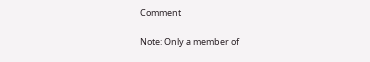Comment

Note: Only a member of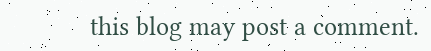this blog may post a comment.